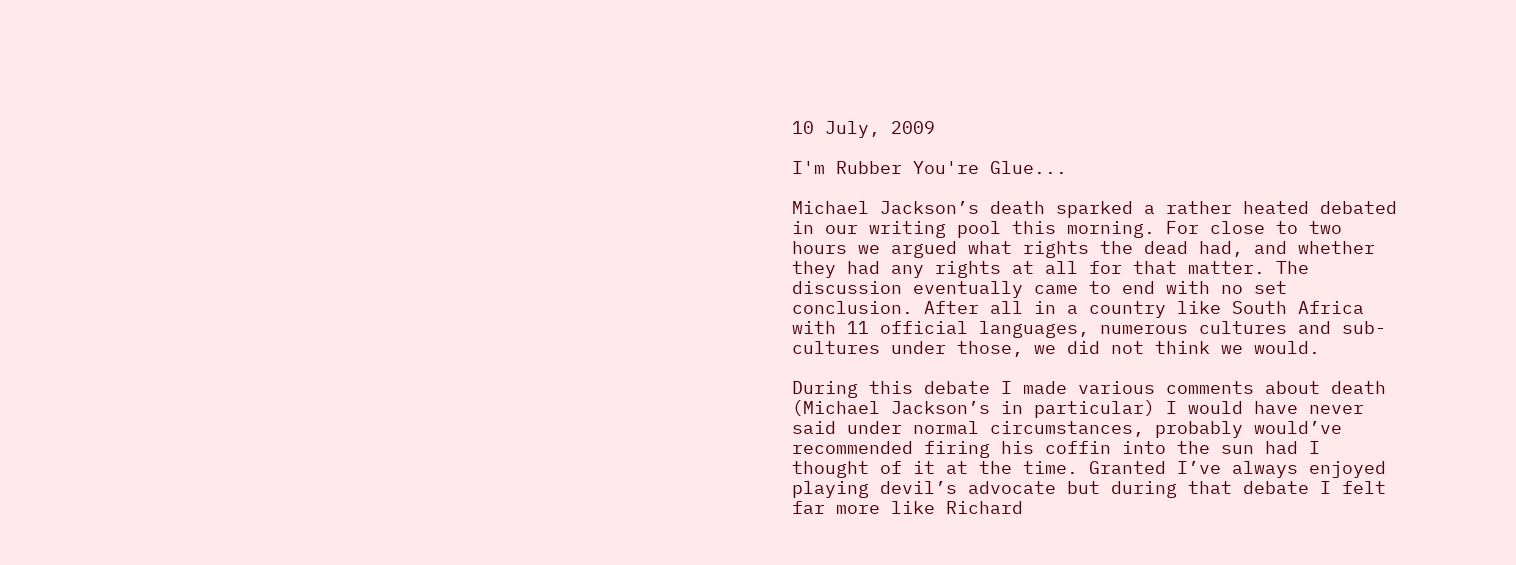10 July, 2009

I'm Rubber You're Glue...

Michael Jackson’s death sparked a rather heated debated in our writing pool this morning. For close to two hours we argued what rights the dead had, and whether they had any rights at all for that matter. The discussion eventually came to end with no set conclusion. After all in a country like South Africa with 11 official languages, numerous cultures and sub-cultures under those, we did not think we would.

During this debate I made various comments about death (Michael Jackson’s in particular) I would have never said under normal circumstances, probably would’ve recommended firing his coffin into the sun had I thought of it at the time. Granted I’ve always enjoyed playing devil’s advocate but during that debate I felt far more like Richard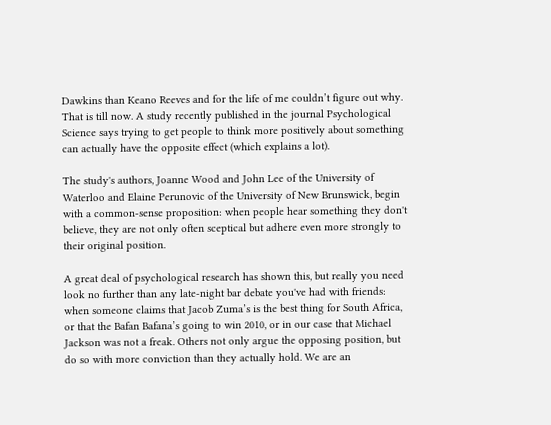Dawkins than Keano Reeves and for the life of me couldn’t figure out why. That is till now. A study recently published in the journal Psychological Science says trying to get people to think more positively about something can actually have the opposite effect (which explains a lot).

The study's authors, Joanne Wood and John Lee of the University of Waterloo and Elaine Perunovic of the University of New Brunswick, begin with a common-sense proposition: when people hear something they don't believe, they are not only often sceptical but adhere even more strongly to their original position.

A great deal of psychological research has shown this, but really you need look no further than any late-night bar debate you've had with friends: when someone claims that Jacob Zuma’s is the best thing for South Africa, or that the Bafan Bafana’s going to win 2010, or in our case that Michael Jackson was not a freak. Others not only argue the opposing position, but do so with more conviction than they actually hold. We are an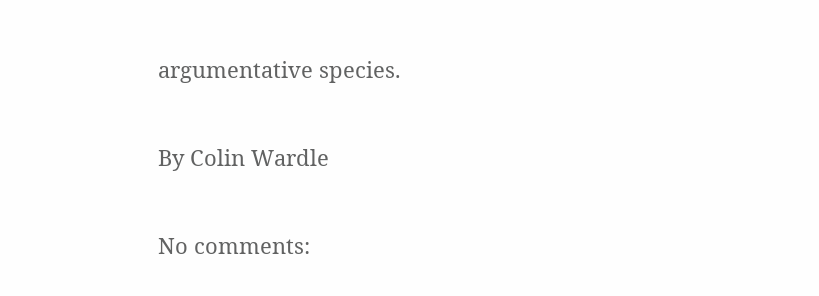argumentative species.

By Colin Wardle

No comments: